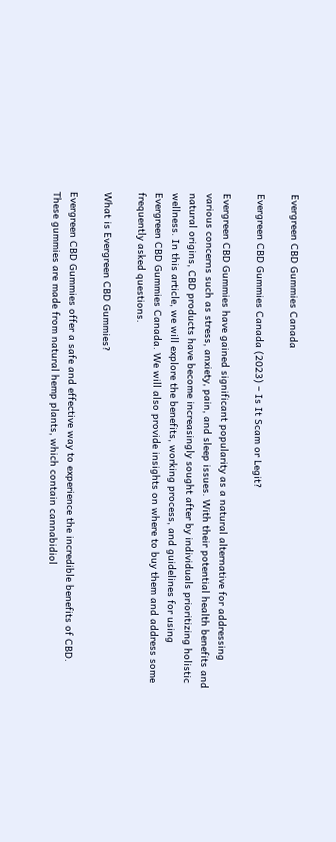Evergreen CBD Gummies Canada

Evergreen CBD Gummies Canada (2023) – Is It Scam or Legit?

Evergreen CBD Gummies have gained significant popularity as a natural alternative for addressing various concerns such as stress, anxiety, pain, and sleep issues. With their potential health benefits and natural origins, CBD products have become increasingly sought after by individuals prioritizing holistic wellness. In this article, we will explore the benefits, working process, and guidelines for using Evergreen CBD Gummies Canada. We will also provide insights on where to buy them and address some frequently asked questions.

What is Evergreen CBD Gummies?

Evergreen CBD Gummies offer a safe and effective way to experience the incredible benefits of CBD. These gummies are made from natural hemp plants, which contain cannabidiol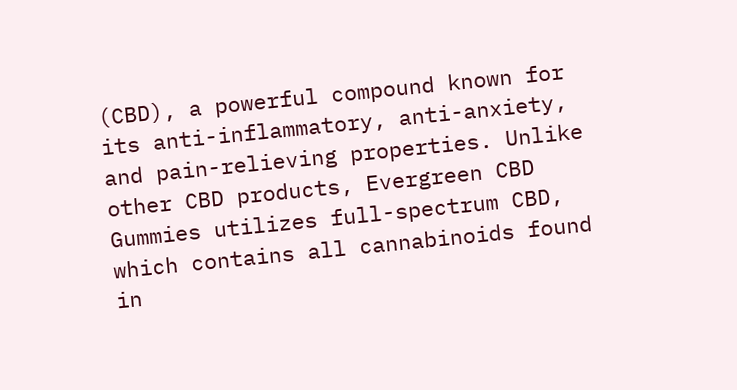(CBD), a powerful compound known for its anti-inflammatory, anti-anxiety, and pain-relieving properties. Unlike other CBD products, Evergreen CBD Gummies utilizes full-spectrum CBD, which contains all cannabinoids found in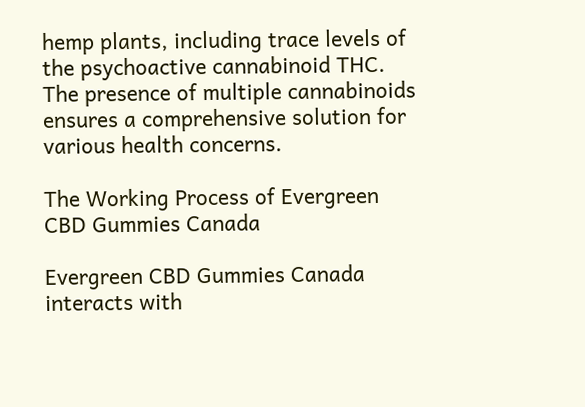hemp plants, including trace levels of the psychoactive cannabinoid THC. The presence of multiple cannabinoids ensures a comprehensive solution for various health concerns.

The Working Process of Evergreen CBD Gummies Canada

Evergreen CBD Gummies Canada interacts with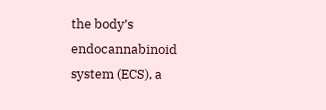the body’s endocannabinoid system (ECS), a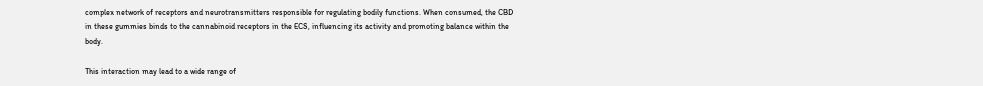complex network of receptors and neurotransmitters responsible for regulating bodily functions. When consumed, the CBD in these gummies binds to the cannabinoid receptors in the ECS, influencing its activity and promoting balance within the body.

This interaction may lead to a wide range of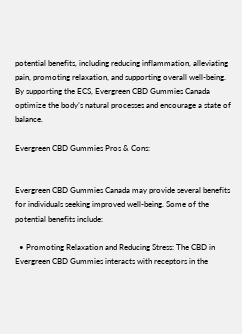potential benefits, including reducing inflammation, alleviating pain, promoting relaxation, and supporting overall well-being. By supporting the ECS, Evergreen CBD Gummies Canada optimize the body’s natural processes and encourage a state of balance.

Evergreen CBD Gummies Pros & Cons:


Evergreen CBD Gummies Canada may provide several benefits for individuals seeking improved well-being. Some of the potential benefits include:

  • Promoting Relaxation and Reducing Stress: The CBD in Evergreen CBD Gummies interacts with receptors in the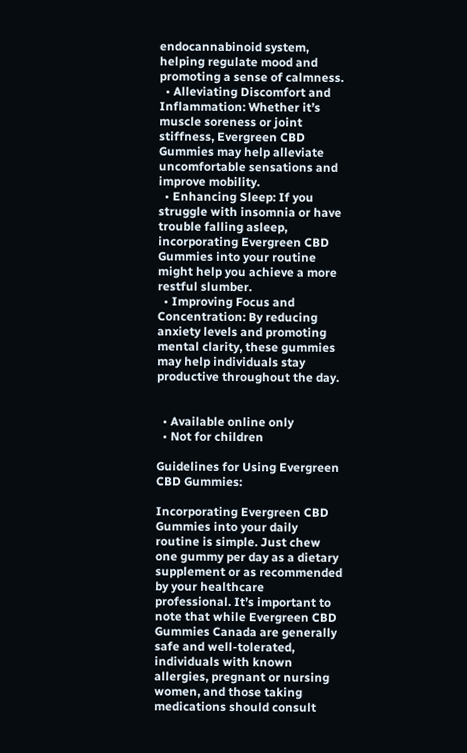endocannabinoid system, helping regulate mood and promoting a sense of calmness.
  • Alleviating Discomfort and Inflammation: Whether it’s muscle soreness or joint stiffness, Evergreen CBD Gummies may help alleviate uncomfortable sensations and improve mobility.
  • Enhancing Sleep: If you struggle with insomnia or have trouble falling asleep, incorporating Evergreen CBD Gummies into your routine might help you achieve a more restful slumber.
  • Improving Focus and Concentration: By reducing anxiety levels and promoting mental clarity, these gummies may help individuals stay productive throughout the day.


  • Available online only
  • Not for children

Guidelines for Using Evergreen CBD Gummies:

Incorporating Evergreen CBD Gummies into your daily routine is simple. Just chew one gummy per day as a dietary supplement or as recommended by your healthcare professional. It’s important to note that while Evergreen CBD Gummies Canada are generally safe and well-tolerated, individuals with known allergies, pregnant or nursing women, and those taking medications should consult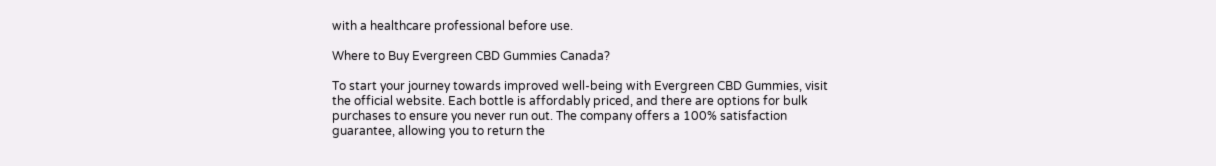with a healthcare professional before use.

Where to Buy Evergreen CBD Gummies Canada?

To start your journey towards improved well-being with Evergreen CBD Gummies, visit the official website. Each bottle is affordably priced, and there are options for bulk purchases to ensure you never run out. The company offers a 100% satisfaction guarantee, allowing you to return the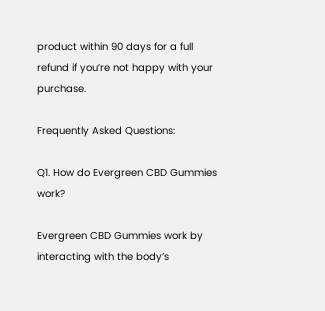product within 90 days for a full refund if you’re not happy with your purchase.

Frequently Asked Questions:

Q1. How do Evergreen CBD Gummies work?

Evergreen CBD Gummies work by interacting with the body’s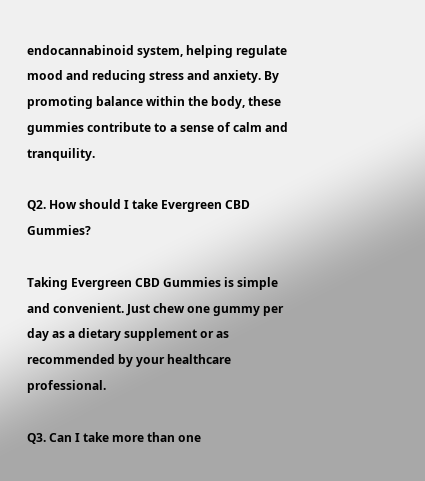endocannabinoid system, helping regulate mood and reducing stress and anxiety. By promoting balance within the body, these gummies contribute to a sense of calm and tranquility.

Q2. How should I take Evergreen CBD Gummies?

Taking Evergreen CBD Gummies is simple and convenient. Just chew one gummy per day as a dietary supplement or as recommended by your healthcare professional.

Q3. Can I take more than one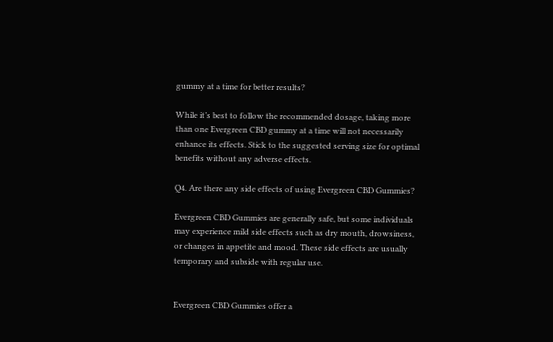gummy at a time for better results?

While it’s best to follow the recommended dosage, taking more than one Evergreen CBD gummy at a time will not necessarily enhance its effects. Stick to the suggested serving size for optimal benefits without any adverse effects.

Q4. Are there any side effects of using Evergreen CBD Gummies?

Evergreen CBD Gummies are generally safe, but some individuals may experience mild side effects such as dry mouth, drowsiness, or changes in appetite and mood. These side effects are usually temporary and subside with regular use.


Evergreen CBD Gummies offer a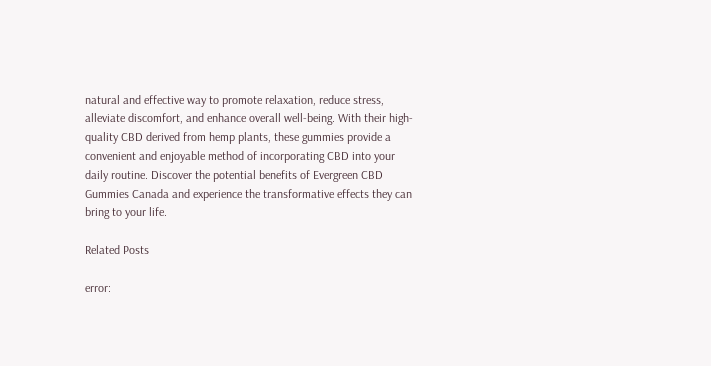natural and effective way to promote relaxation, reduce stress, alleviate discomfort, and enhance overall well-being. With their high-quality CBD derived from hemp plants, these gummies provide a convenient and enjoyable method of incorporating CBD into your daily routine. Discover the potential benefits of Evergreen CBD Gummies Canada and experience the transformative effects they can bring to your life.

Related Posts

error: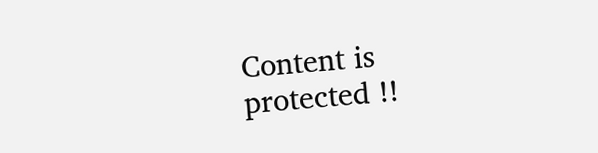Content is protected !!